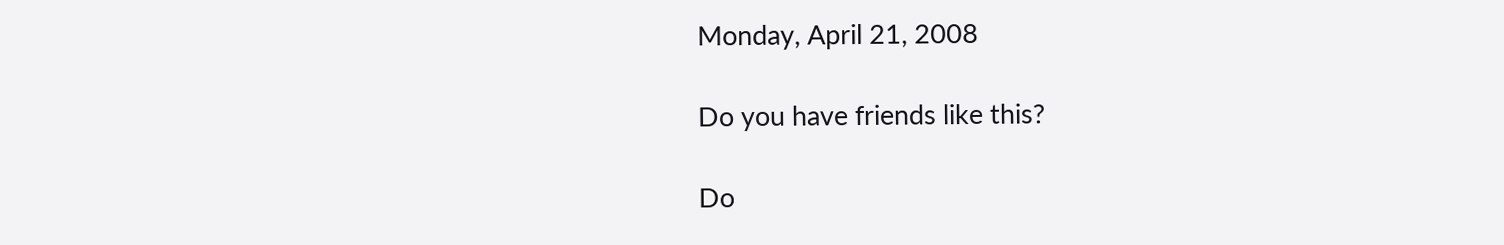Monday, April 21, 2008

Do you have friends like this?

Do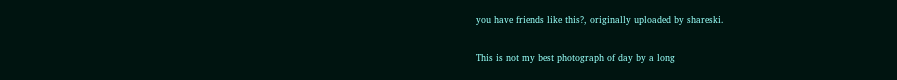you have friends like this?, originally uploaded by shareski.

This is not my best photograph of day by a long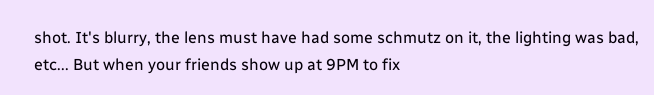shot. It's blurry, the lens must have had some schmutz on it, the lighting was bad, etc... But when your friends show up at 9PM to fix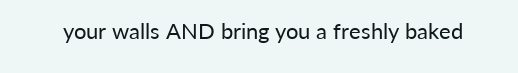your walls AND bring you a freshly baked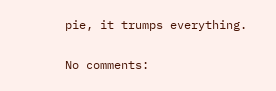pie, it trumps everything.

No comments: